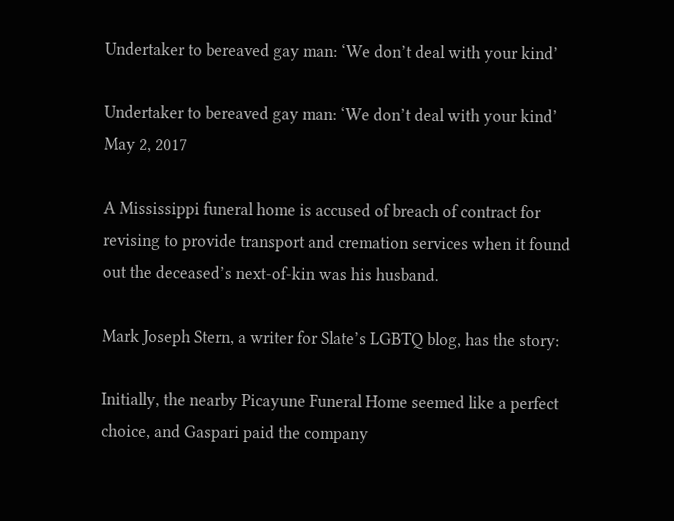Undertaker to bereaved gay man: ‘We don’t deal with your kind’

Undertaker to bereaved gay man: ‘We don’t deal with your kind’ May 2, 2017

A Mississippi funeral home is accused of breach of contract for revising to provide transport and cremation services when it found out the deceased’s next-of-kin was his husband.

Mark Joseph Stern, a writer for Slate’s LGBTQ blog, has the story:

Initially, the nearby Picayune Funeral Home seemed like a perfect choice, and Gaspari paid the company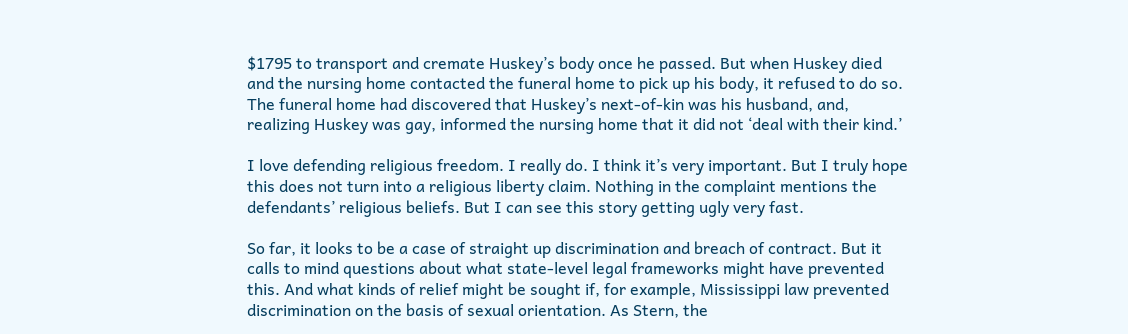$1795 to transport and cremate Huskey’s body once he passed. But when Huskey died and the nursing home contacted the funeral home to pick up his body, it refused to do so. The funeral home had discovered that Huskey’s next-of-kin was his husband, and, realizing Huskey was gay, informed the nursing home that it did not ‘deal with their kind.’

I love defending religious freedom. I really do. I think it’s very important. But I truly hope this does not turn into a religious liberty claim. Nothing in the complaint mentions the defendants’ religious beliefs. But I can see this story getting ugly very fast.

So far, it looks to be a case of straight up discrimination and breach of contract. But it calls to mind questions about what state-level legal frameworks might have prevented this. And what kinds of relief might be sought if, for example, Mississippi law prevented discrimination on the basis of sexual orientation. As Stern, the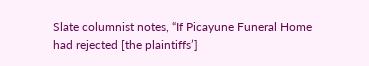Slate columnist notes, “If Picayune Funeral Home had rejected [the plaintiffs’]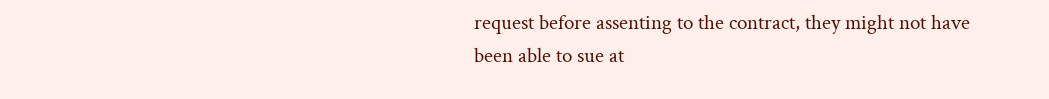request before assenting to the contract, they might not have been able to sue at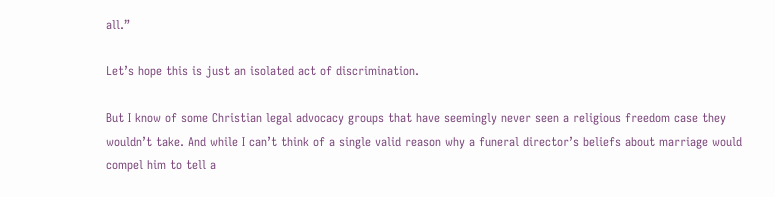all.”

Let’s hope this is just an isolated act of discrimination.

But I know of some Christian legal advocacy groups that have seemingly never seen a religious freedom case they wouldn’t take. And while I can’t think of a single valid reason why a funeral director’s beliefs about marriage would compel him to tell a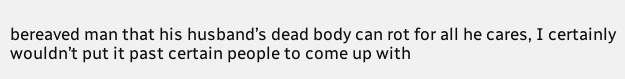bereaved man that his husband’s dead body can rot for all he cares, I certainly wouldn’t put it past certain people to come up with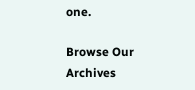one.

Browse Our Archives